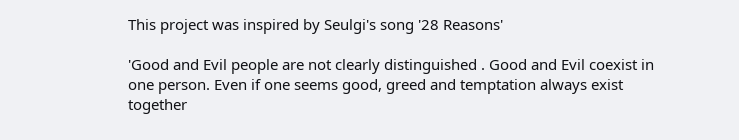This project was inspired by Seulgi's song '28 Reasons'

'Good and Evil people are not clearly distinguished . Good and Evil coexist in one person. Even if one seems good, greed and temptation always exist together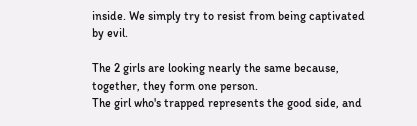inside. We simply try to resist from being captivated by evil.

The 2 girls are looking nearly the same because, together, they form one person.
The girl who's trapped represents the good side, and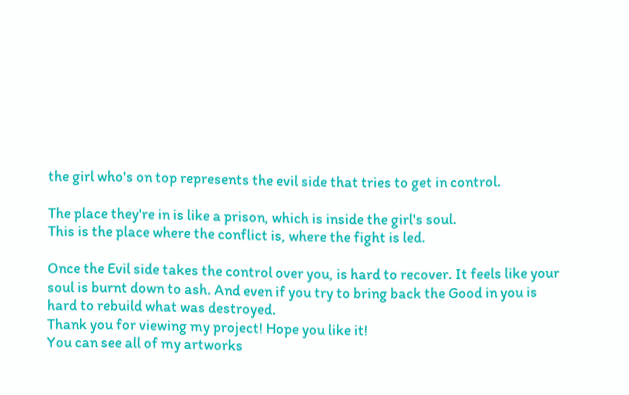the girl who's on top represents the evil side that tries to get in control.

The place they're in is like a prison, which is inside the girl's soul.
This is the place where the conflict is, where the fight is led.

Once the Evil side takes the control over you, is hard to recover. It feels like your soul is burnt down to ash. And even if you try to bring back the Good in you is hard to rebuild what was destroyed.
Thank you for viewing my project! Hope you like it!
You can see all of my artworks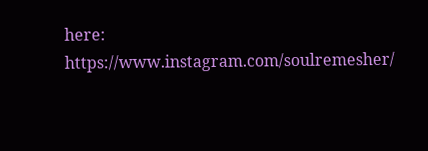here: https://www.instagram.com/soulremesher/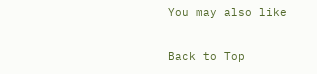You may also like

Back to Top